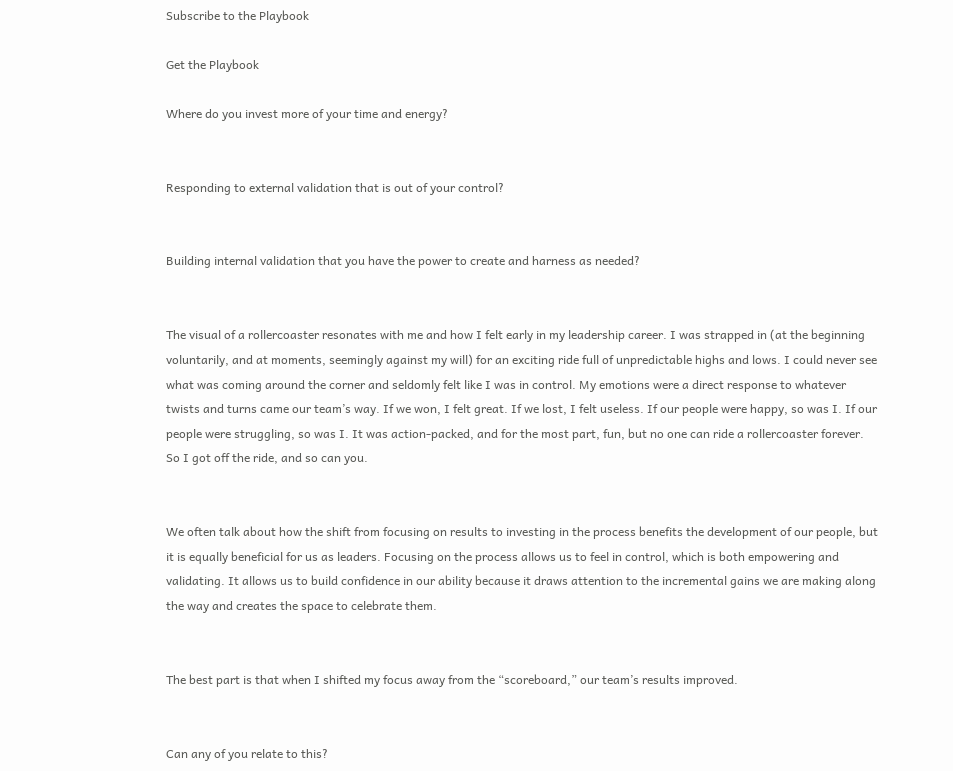Subscribe to the Playbook

Get the Playbook

Where do you invest more of your time and energy?


Responding to external validation that is out of your control?


Building internal validation that you have the power to create and harness as needed?


The visual of a rollercoaster resonates with me and how I felt early in my leadership career. I was strapped in (at the beginning voluntarily, and at moments, seemingly against my will) for an exciting ride full of unpredictable highs and lows. I could never see what was coming around the corner and seldomly felt like I was in control. My emotions were a direct response to whatever twists and turns came our team’s way. If we won, I felt great. If we lost, I felt useless. If our people were happy, so was I. If our people were struggling, so was I. It was action-packed, and for the most part, fun, but no one can ride a rollercoaster forever. So I got off the ride, and so can you.


We often talk about how the shift from focusing on results to investing in the process benefits the development of our people, but it is equally beneficial for us as leaders. Focusing on the process allows us to feel in control, which is both empowering and validating. It allows us to build confidence in our ability because it draws attention to the incremental gains we are making along the way and creates the space to celebrate them.


The best part is that when I shifted my focus away from the “scoreboard,” our team’s results improved.


Can any of you relate to this?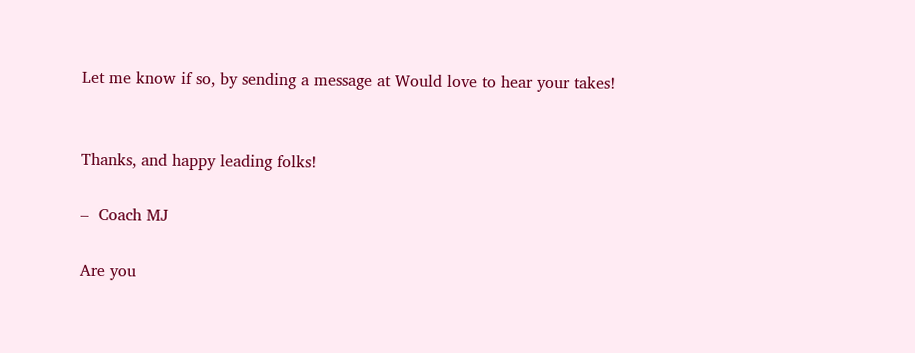Let me know if so, by sending a message at Would love to hear your takes!


Thanks, and happy leading folks!

–  Coach MJ

Are you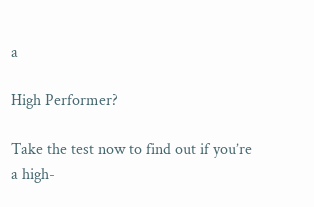a

High Performer?

Take the test now to find out if you’re a high-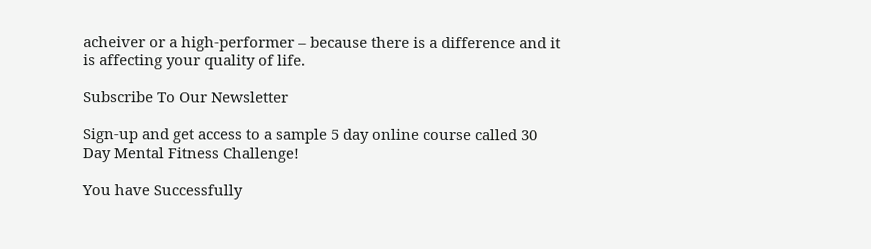acheiver or a high-performer – because there is a difference and it is affecting your quality of life.

Subscribe To Our Newsletter

Sign-up and get access to a sample 5 day online course called 30 Day Mental Fitness Challenge!

You have Successfully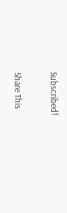Subscribed!

Share This